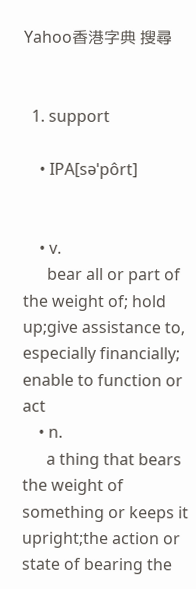Yahoo香港字典 搜尋


  1. support

    • IPA[səˈpôrt]


    • v.
      bear all or part of the weight of; hold up;give assistance to, especially financially; enable to function or act
    • n.
      a thing that bears the weight of something or keeps it upright;the action or state of bearing the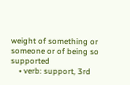weight of something or someone or of being so supported
    • verb: support, 3rd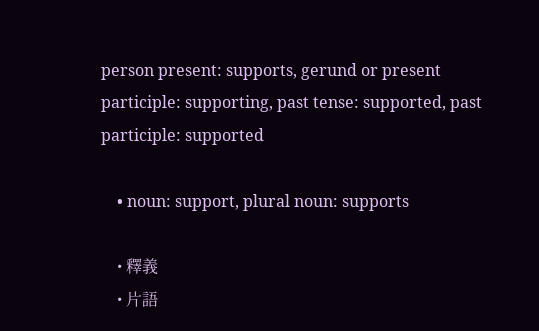person present: supports, gerund or present participle: supporting, past tense: supported, past participle: supported

    • noun: support, plural noun: supports

    • 釋義
    • 片語